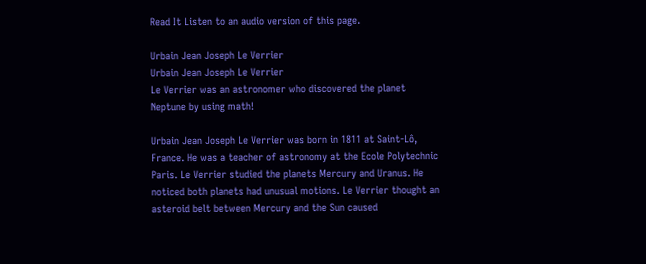Read It Listen to an audio version of this page.

Urbain Jean Joseph Le Verrier
Urbain Jean Joseph Le Verrier
Le Verrier was an astronomer who discovered the planet Neptune by using math!

Urbain Jean Joseph Le Verrier was born in 1811 at Saint-Lô, France. He was a teacher of astronomy at the Ecole Polytechnic Paris. Le Verrier studied the planets Mercury and Uranus. He noticed both planets had unusual motions. Le Verrier thought an asteroid belt between Mercury and the Sun caused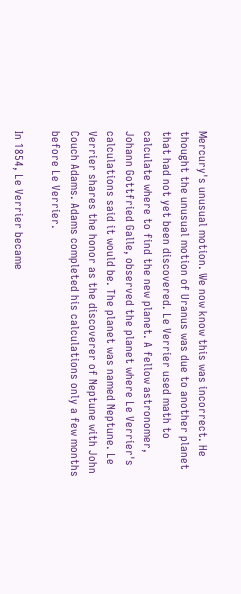Mercury's unusual motion. We now know this was incorrect. He thought the unusual motion of Uranus was due to another planet that had not yet been discovered. Le Verrier used math to calculate where to find the new planet. A fellow astronomer, Johann Gottfried Galle, observed the planet where Le Verrier's calculations said it would be. The planet was named Neptune. Le Verrier shares the honor as the discoverer of Neptune with John Couch Adams. Adams completed his calculations only a few months before Le Verrier.

In 1854, Le Verrier became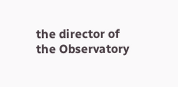the director of the Observatory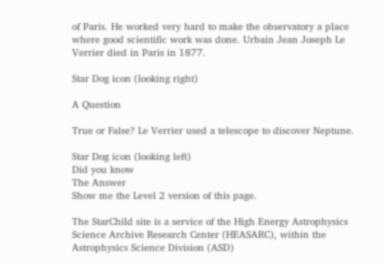of Paris. He worked very hard to make the observatory a place where good scientific work was done. Urbain Jean Joseph Le Verrier died in Paris in 1877.

Star Dog icon (looking right)

A Question

True or False? Le Verrier used a telescope to discover Neptune.

Star Dog icon (looking left)
Did you know
The Answer
Show me the Level 2 version of this page.

The StarChild site is a service of the High Energy Astrophysics Science Archive Research Center (HEASARC), within the Astrophysics Science Division (ASD)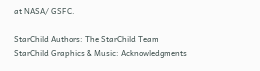at NASA/ GSFC.

StarChild Authors: The StarChild Team
StarChild Graphics & Music: Acknowledgments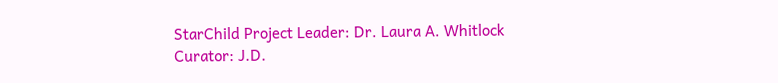StarChild Project Leader: Dr. Laura A. Whitlock
Curator: J.D.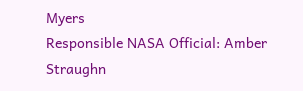Myers
Responsible NASA Official: Amber Straughn